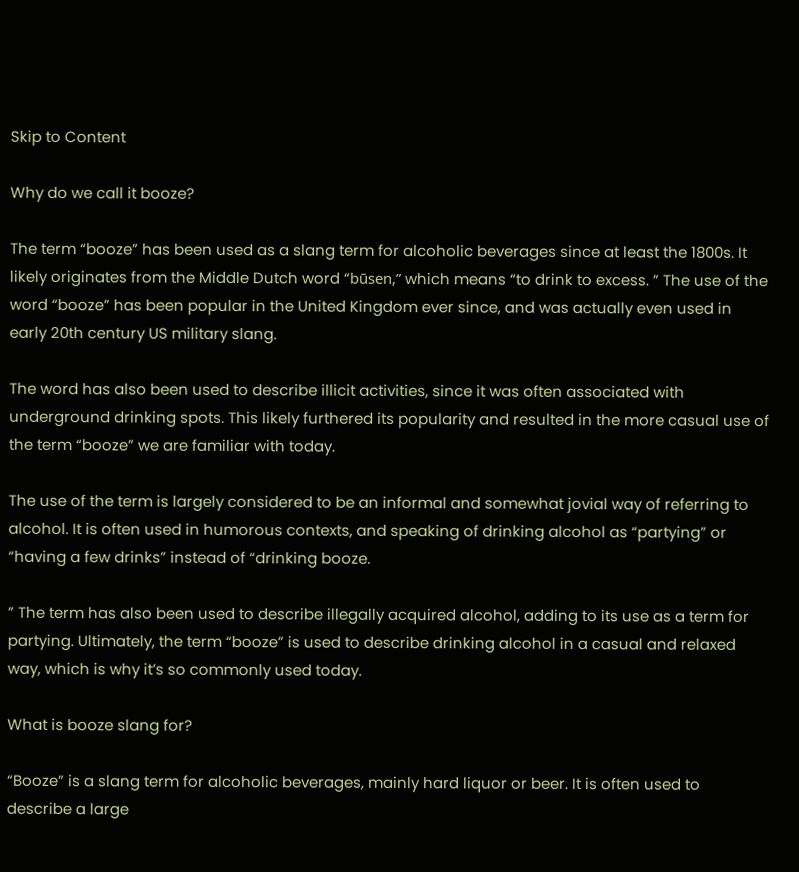Skip to Content

Why do we call it booze?

The term “booze” has been used as a slang term for alcoholic beverages since at least the 1800s. It likely originates from the Middle Dutch word “būsen,” which means “to drink to excess. ” The use of the word “booze” has been popular in the United Kingdom ever since, and was actually even used in early 20th century US military slang.

The word has also been used to describe illicit activities, since it was often associated with underground drinking spots. This likely furthered its popularity and resulted in the more casual use of the term “booze” we are familiar with today.

The use of the term is largely considered to be an informal and somewhat jovial way of referring to alcohol. It is often used in humorous contexts, and speaking of drinking alcohol as “partying” or “having a few drinks” instead of “drinking booze.

” The term has also been used to describe illegally acquired alcohol, adding to its use as a term for partying. Ultimately, the term “booze” is used to describe drinking alcohol in a casual and relaxed way, which is why it’s so commonly used today.

What is booze slang for?

“Booze” is a slang term for alcoholic beverages, mainly hard liquor or beer. It is often used to describe a large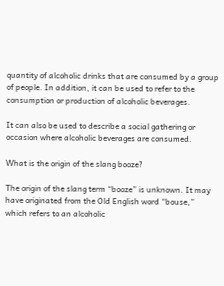quantity of alcoholic drinks that are consumed by a group of people. In addition, it can be used to refer to the consumption or production of alcoholic beverages.

It can also be used to describe a social gathering or occasion where alcoholic beverages are consumed.

What is the origin of the slang booze?

The origin of the slang term “booze” is unknown. It may have originated from the Old English word “bouse,” which refers to an alcoholic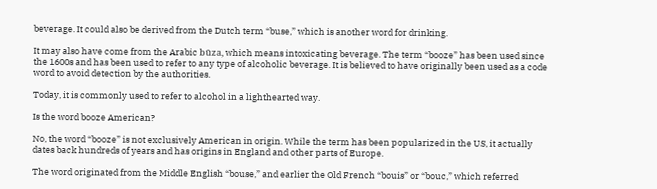beverage. It could also be derived from the Dutch term “buse,” which is another word for drinking.

It may also have come from the Arabic būza, which means intoxicating beverage. The term “booze” has been used since the 1600s and has been used to refer to any type of alcoholic beverage. It is believed to have originally been used as a code word to avoid detection by the authorities.

Today, it is commonly used to refer to alcohol in a lighthearted way.

Is the word booze American?

No, the word “booze” is not exclusively American in origin. While the term has been popularized in the US, it actually dates back hundreds of years and has origins in England and other parts of Europe.

The word originated from the Middle English “bouse,” and earlier the Old French “bouis” or “bouc,” which referred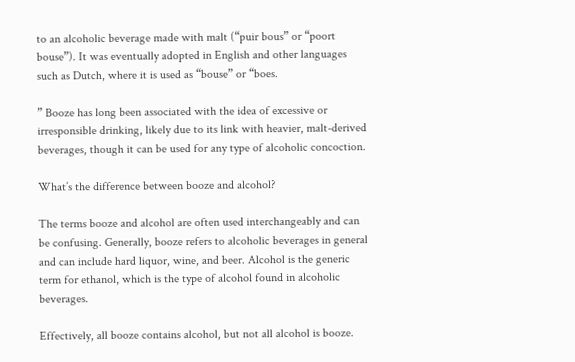to an alcoholic beverage made with malt (“puir bous” or “poort bouse”). It was eventually adopted in English and other languages such as Dutch, where it is used as “bouse” or “boes.

” Booze has long been associated with the idea of excessive or irresponsible drinking, likely due to its link with heavier, malt-derived beverages, though it can be used for any type of alcoholic concoction.

What’s the difference between booze and alcohol?

The terms booze and alcohol are often used interchangeably and can be confusing. Generally, booze refers to alcoholic beverages in general and can include hard liquor, wine, and beer. Alcohol is the generic term for ethanol, which is the type of alcohol found in alcoholic beverages.

Effectively, all booze contains alcohol, but not all alcohol is booze.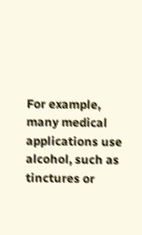For example, many medical applications use alcohol, such as tinctures or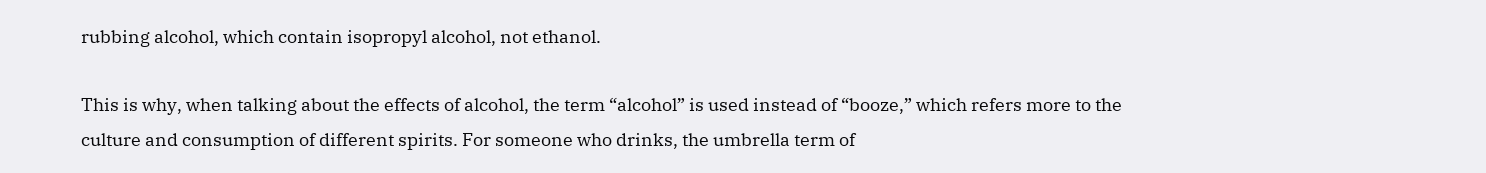rubbing alcohol, which contain isopropyl alcohol, not ethanol.

This is why, when talking about the effects of alcohol, the term “alcohol” is used instead of “booze,” which refers more to the culture and consumption of different spirits. For someone who drinks, the umbrella term of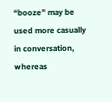“booze” may be used more casually in conversation, whereas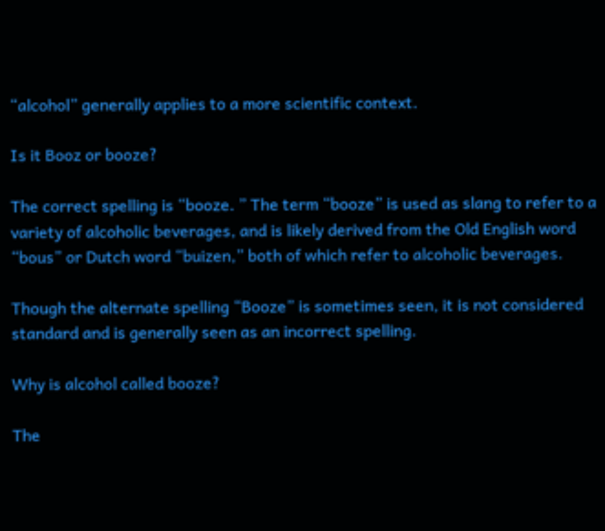“alcohol” generally applies to a more scientific context.

Is it Booz or booze?

The correct spelling is “booze. ” The term “booze” is used as slang to refer to a variety of alcoholic beverages, and is likely derived from the Old English word “bous” or Dutch word “buizen,” both of which refer to alcoholic beverages.

Though the alternate spelling “Booze” is sometimes seen, it is not considered standard and is generally seen as an incorrect spelling.

Why is alcohol called booze?

The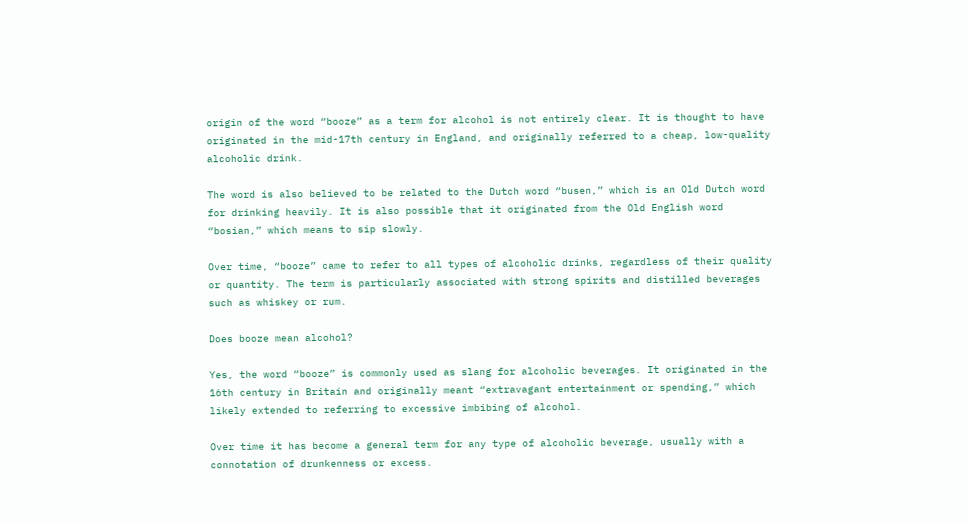origin of the word “booze” as a term for alcohol is not entirely clear. It is thought to have originated in the mid-17th century in England, and originally referred to a cheap, low-quality alcoholic drink.

The word is also believed to be related to the Dutch word “busen,” which is an Old Dutch word for drinking heavily. It is also possible that it originated from the Old English word “bosian,” which means to sip slowly.

Over time, “booze” came to refer to all types of alcoholic drinks, regardless of their quality or quantity. The term is particularly associated with strong spirits and distilled beverages such as whiskey or rum.

Does booze mean alcohol?

Yes, the word “booze” is commonly used as slang for alcoholic beverages. It originated in the 16th century in Britain and originally meant “extravagant entertainment or spending,” which likely extended to referring to excessive imbibing of alcohol.

Over time it has become a general term for any type of alcoholic beverage, usually with a connotation of drunkenness or excess.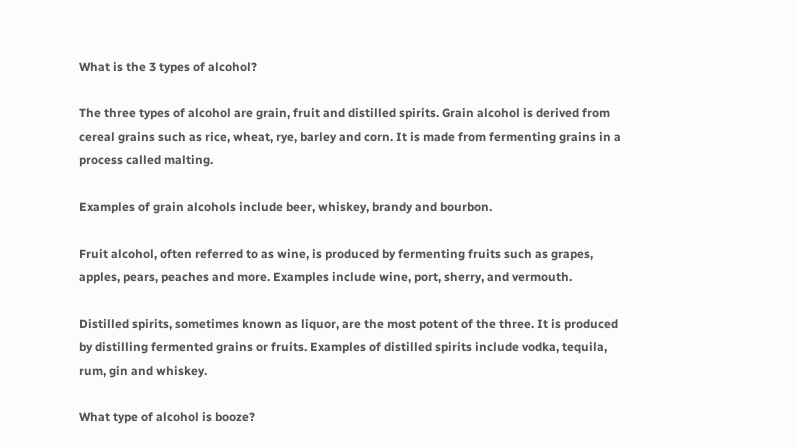What is the 3 types of alcohol?

The three types of alcohol are grain, fruit and distilled spirits. Grain alcohol is derived from cereal grains such as rice, wheat, rye, barley and corn. It is made from fermenting grains in a process called malting.

Examples of grain alcohols include beer, whiskey, brandy and bourbon.

Fruit alcohol, often referred to as wine, is produced by fermenting fruits such as grapes, apples, pears, peaches and more. Examples include wine, port, sherry, and vermouth.

Distilled spirits, sometimes known as liquor, are the most potent of the three. It is produced by distilling fermented grains or fruits. Examples of distilled spirits include vodka, tequila, rum, gin and whiskey.

What type of alcohol is booze?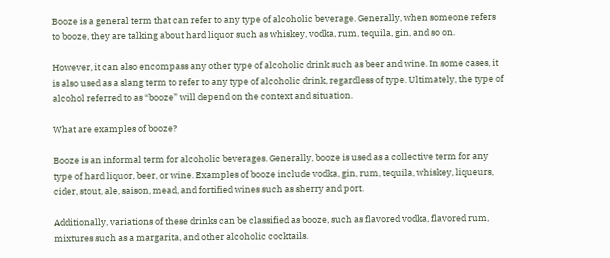Booze is a general term that can refer to any type of alcoholic beverage. Generally, when someone refers to booze, they are talking about hard liquor such as whiskey, vodka, rum, tequila, gin, and so on.

However, it can also encompass any other type of alcoholic drink such as beer and wine. In some cases, it is also used as a slang term to refer to any type of alcoholic drink, regardless of type. Ultimately, the type of alcohol referred to as “booze” will depend on the context and situation.

What are examples of booze?

Booze is an informal term for alcoholic beverages. Generally, booze is used as a collective term for any type of hard liquor, beer, or wine. Examples of booze include vodka, gin, rum, tequila, whiskey, liqueurs, cider, stout, ale, saison, mead, and fortified wines such as sherry and port.

Additionally, variations of these drinks can be classified as booze, such as flavored vodka, flavored rum, mixtures such as a margarita, and other alcoholic cocktails.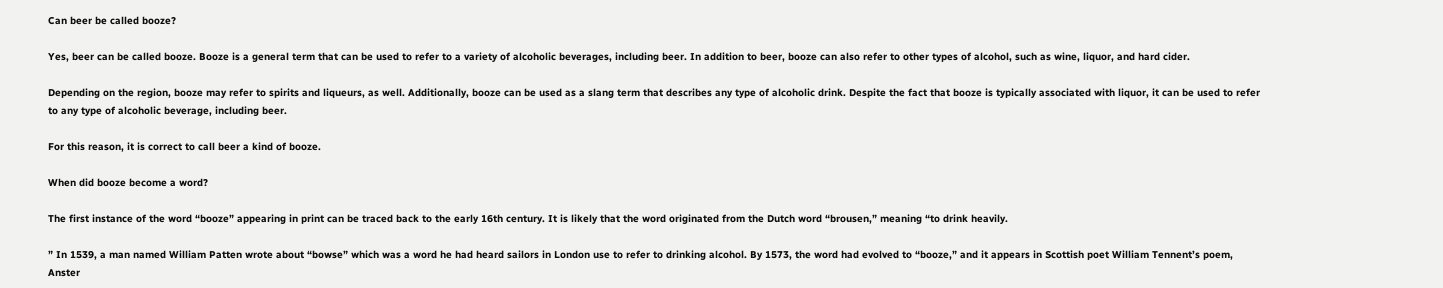Can beer be called booze?

Yes, beer can be called booze. Booze is a general term that can be used to refer to a variety of alcoholic beverages, including beer. In addition to beer, booze can also refer to other types of alcohol, such as wine, liquor, and hard cider.

Depending on the region, booze may refer to spirits and liqueurs, as well. Additionally, booze can be used as a slang term that describes any type of alcoholic drink. Despite the fact that booze is typically associated with liquor, it can be used to refer to any type of alcoholic beverage, including beer.

For this reason, it is correct to call beer a kind of booze.

When did booze become a word?

The first instance of the word “booze” appearing in print can be traced back to the early 16th century. It is likely that the word originated from the Dutch word “brousen,” meaning “to drink heavily.

” In 1539, a man named William Patten wrote about “bowse” which was a word he had heard sailors in London use to refer to drinking alcohol. By 1573, the word had evolved to “booze,” and it appears in Scottish poet William Tennent’s poem, Anster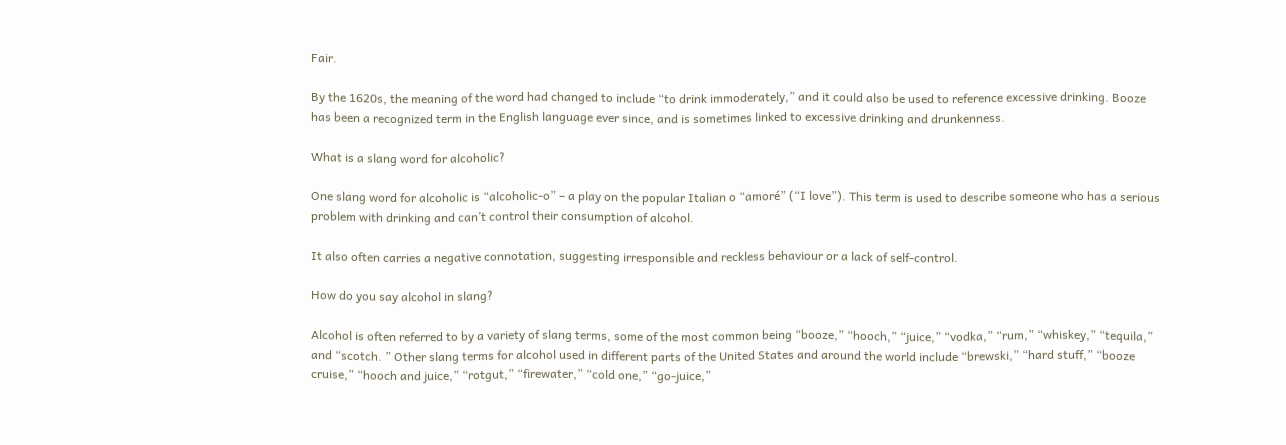Fair.

By the 1620s, the meaning of the word had changed to include “to drink immoderately,” and it could also be used to reference excessive drinking. Booze has been a recognized term in the English language ever since, and is sometimes linked to excessive drinking and drunkenness.

What is a slang word for alcoholic?

One slang word for alcoholic is “alcoholic-o” – a play on the popular Italian o “amoré” (“I love”). This term is used to describe someone who has a serious problem with drinking and can’t control their consumption of alcohol.

It also often carries a negative connotation, suggesting irresponsible and reckless behaviour or a lack of self-control.

How do you say alcohol in slang?

Alcohol is often referred to by a variety of slang terms, some of the most common being “booze,” “hooch,” “juice,” “vodka,” “rum,” “whiskey,” “tequila,” and “scotch. ” Other slang terms for alcohol used in different parts of the United States and around the world include “brewski,” “hard stuff,” “booze cruise,” “hooch and juice,” “rotgut,” “firewater,” “cold one,” “go-juice,”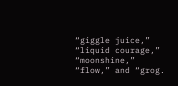“giggle juice,” “liquid courage,” “moonshine,” “flow,” and “grog.